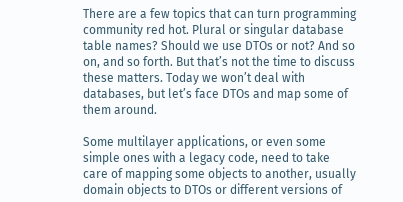There are a few topics that can turn programming community red hot. Plural or singular database table names? Should we use DTOs or not? And so on, and so forth. But that’s not the time to discuss these matters. Today we won’t deal with databases, but let’s face DTOs and map some of them around.

Some multilayer applications, or even some simple ones with a legacy code, need to take care of mapping some objects to another, usually domain objects to DTOs or different versions of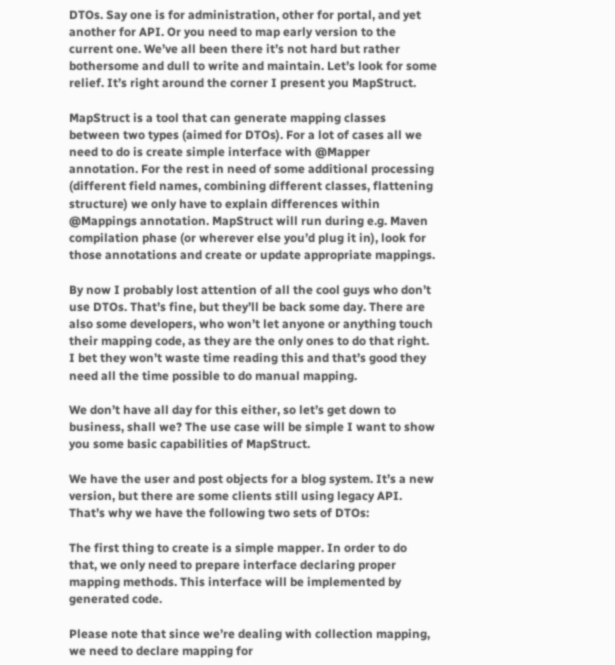DTOs. Say one is for administration, other for portal, and yet another for API. Or you need to map early version to the current one. We’ve all been there it’s not hard but rather bothersome and dull to write and maintain. Let’s look for some relief. It’s right around the corner I present you MapStruct.

MapStruct is a tool that can generate mapping classes between two types (aimed for DTOs). For a lot of cases all we need to do is create simple interface with @Mapper annotation. For the rest in need of some additional processing (different field names, combining different classes, flattening structure) we only have to explain differences within @Mappings annotation. MapStruct will run during e.g. Maven compilation phase (or wherever else you’d plug it in), look for those annotations and create or update appropriate mappings.

By now I probably lost attention of all the cool guys who don’t use DTOs. That’s fine, but they’ll be back some day. There are also some developers, who won’t let anyone or anything touch their mapping code, as they are the only ones to do that right. I bet they won’t waste time reading this and that’s good they need all the time possible to do manual mapping.

We don’t have all day for this either, so let’s get down to business, shall we? The use case will be simple I want to show you some basic capabilities of MapStruct.

We have the user and post objects for a blog system. It’s a new version, but there are some clients still using legacy API. That’s why we have the following two sets of DTOs:

The first thing to create is a simple mapper. In order to do that, we only need to prepare interface declaring proper mapping methods. This interface will be implemented by generated code.

Please note that since we’re dealing with collection mapping, we need to declare mapping for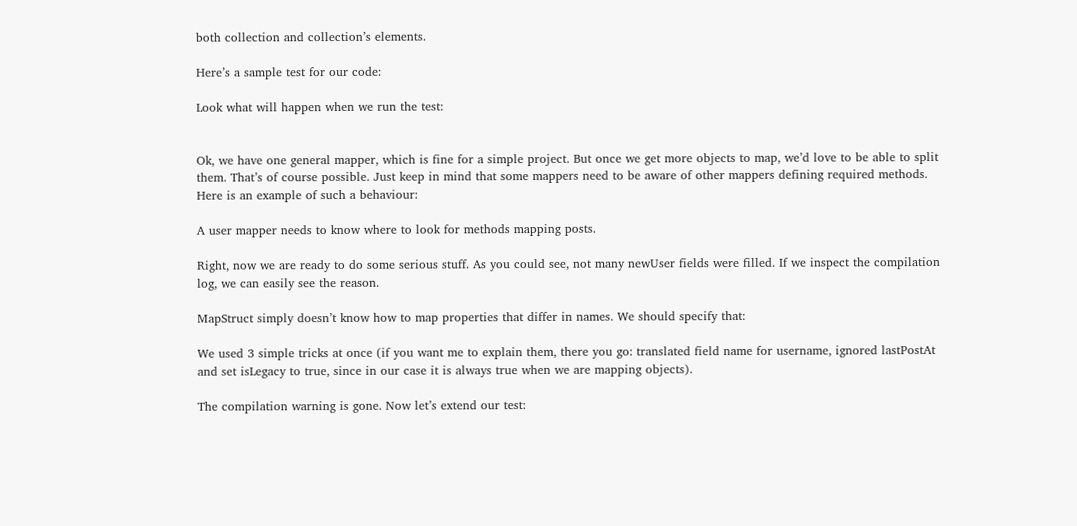both collection and collection’s elements.

Here’s a sample test for our code:

Look what will happen when we run the test:


Ok, we have one general mapper, which is fine for a simple project. But once we get more objects to map, we’d love to be able to split them. That’s of course possible. Just keep in mind that some mappers need to be aware of other mappers defining required methods. Here is an example of such a behaviour:

A user mapper needs to know where to look for methods mapping posts.

Right, now we are ready to do some serious stuff. As you could see, not many newUser fields were filled. If we inspect the compilation log, we can easily see the reason.

MapStruct simply doesn’t know how to map properties that differ in names. We should specify that:

We used 3 simple tricks at once (if you want me to explain them, there you go: translated field name for username, ignored lastPostAt and set isLegacy to true, since in our case it is always true when we are mapping objects).

The compilation warning is gone. Now let’s extend our test: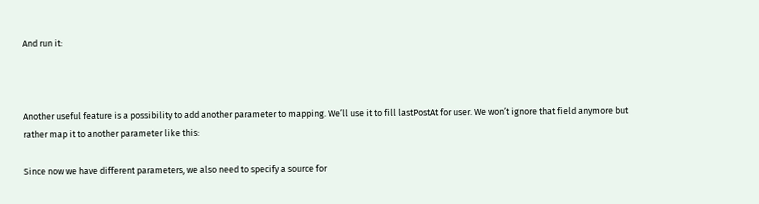And run it:



Another useful feature is a possibility to add another parameter to mapping. We’ll use it to fill lastPostAt for user. We won’t ignore that field anymore but rather map it to another parameter like this:

Since now we have different parameters, we also need to specify a source for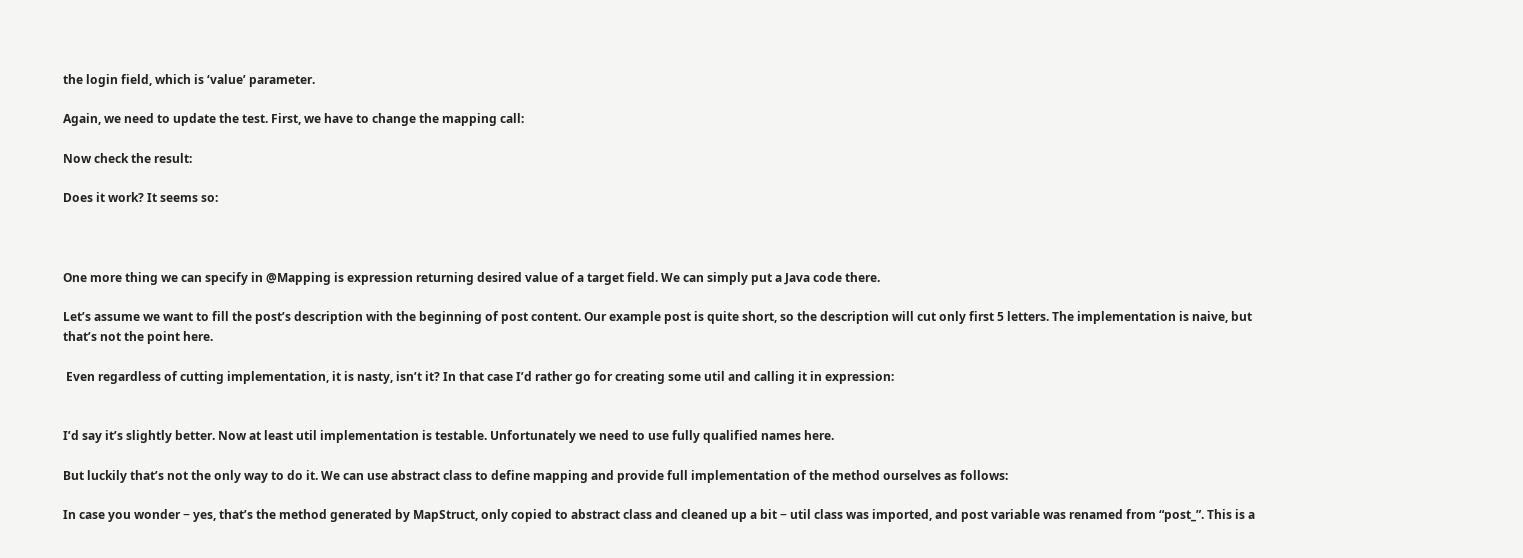the login field, which is ‘value’ parameter.

Again, we need to update the test. First, we have to change the mapping call:

Now check the result:

Does it work? It seems so:



One more thing we can specify in @Mapping is expression returning desired value of a target field. We can simply put a Java code there.

Let’s assume we want to fill the post’s description with the beginning of post content. Our example post is quite short, so the description will cut only first 5 letters. The implementation is naive, but that’s not the point here.

 Even regardless of cutting implementation, it is nasty, isn’t it? In that case I’d rather go for creating some util and calling it in expression:


I’d say it’s slightly better. Now at least util implementation is testable. Unfortunately we need to use fully qualified names here.

But luckily that’s not the only way to do it. We can use abstract class to define mapping and provide full implementation of the method ourselves as follows:

In case you wonder − yes, that’s the method generated by MapStruct, only copied to abstract class and cleaned up a bit − util class was imported, and post variable was renamed from “post_”. This is a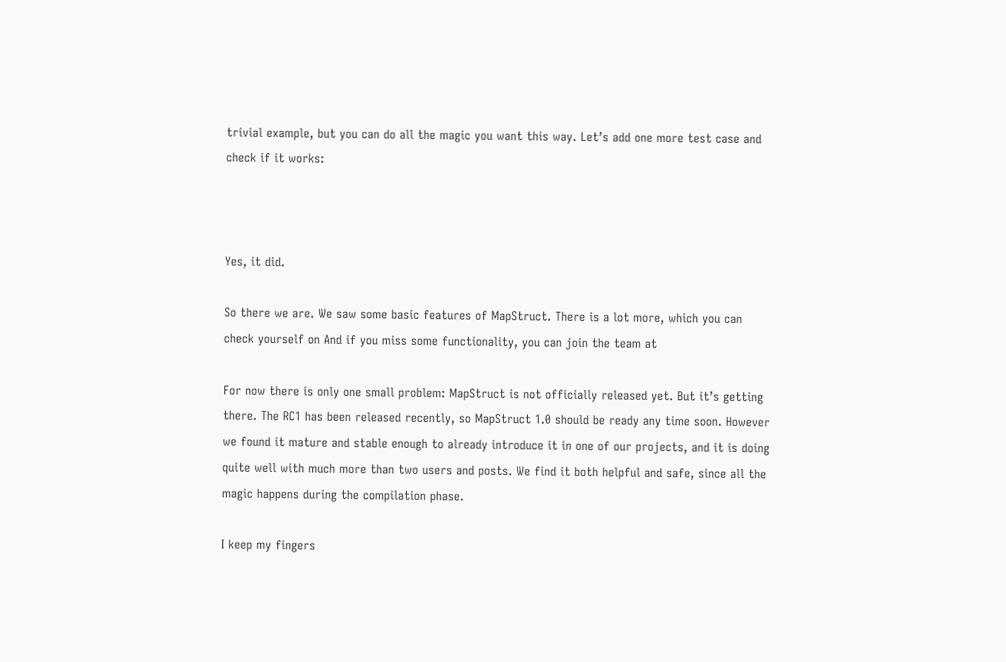trivial example, but you can do all the magic you want this way. Let’s add one more test case and check if it works:



Yes, it did.

So there we are. We saw some basic features of MapStruct. There is a lot more, which you can check yourself on And if you miss some functionality, you can join the team at

For now there is only one small problem: MapStruct is not officially released yet. But it’s getting there. The RC1 has been released recently, so MapStruct 1.0 should be ready any time soon. However we found it mature and stable enough to already introduce it in one of our projects, and it is doing quite well with much more than two users and posts. We find it both helpful and safe, since all the magic happens during the compilation phase.

I keep my fingers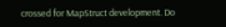crossed for MapStruct development. Do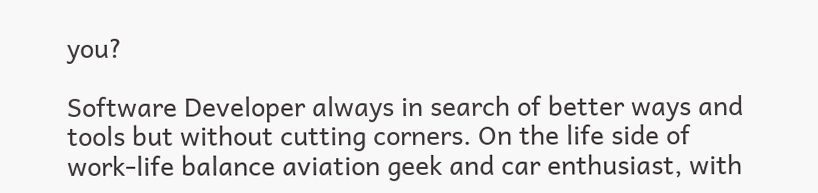you?

Software Developer always in search of better ways and tools but without cutting corners. On the life side of work-life balance aviation geek and car enthusiast, with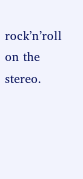rock’n’roll on the stereo.